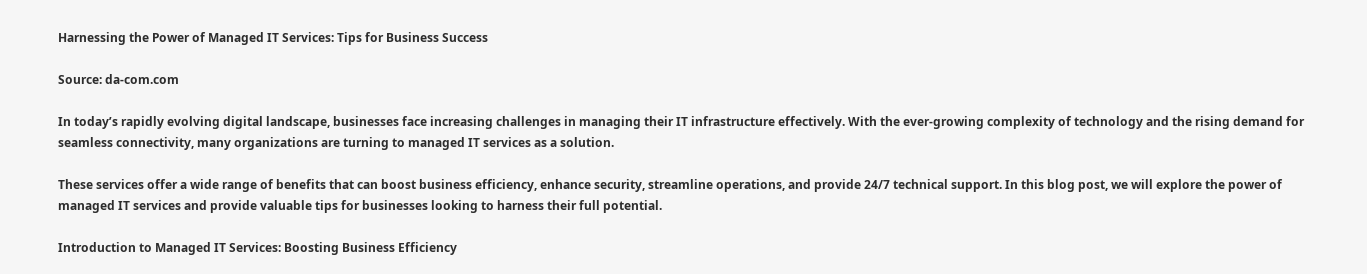Harnessing the Power of Managed IT Services: Tips for Business Success

Source: da-com.com

In today’s rapidly evolving digital landscape, businesses face increasing challenges in managing their IT infrastructure effectively. With the ever-growing complexity of technology and the rising demand for seamless connectivity, many organizations are turning to managed IT services as a solution.

These services offer a wide range of benefits that can boost business efficiency, enhance security, streamline operations, and provide 24/7 technical support. In this blog post, we will explore the power of managed IT services and provide valuable tips for businesses looking to harness their full potential.

Introduction to Managed IT Services: Boosting Business Efficiency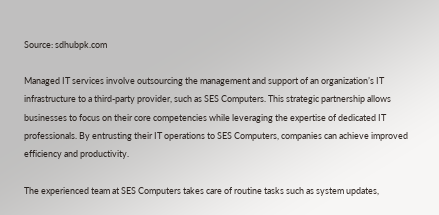Source: sdhubpk.com

Managed IT services involve outsourcing the management and support of an organization’s IT infrastructure to a third-party provider, such as SES Computers. This strategic partnership allows businesses to focus on their core competencies while leveraging the expertise of dedicated IT professionals. By entrusting their IT operations to SES Computers, companies can achieve improved efficiency and productivity.

The experienced team at SES Computers takes care of routine tasks such as system updates,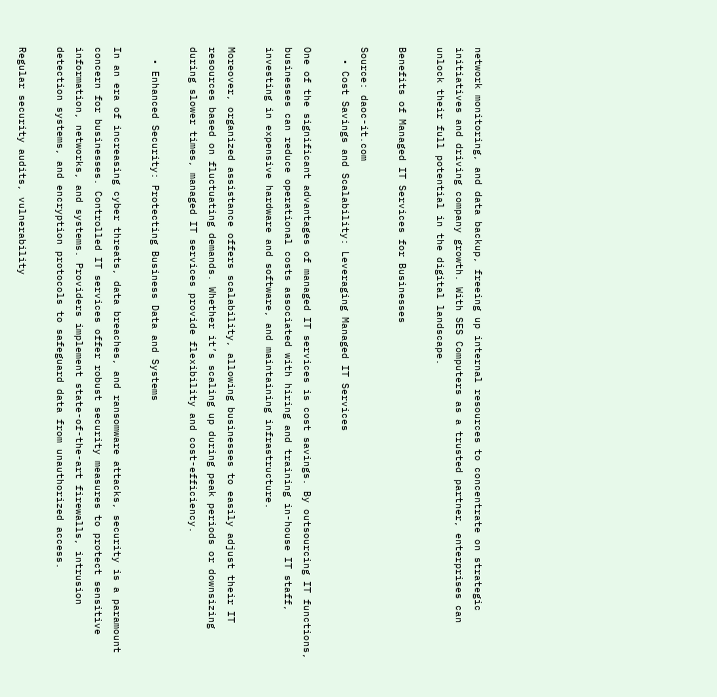network monitoring, and data backup, freeing up internal resources to concentrate on strategic initiatives and driving company growth. With SES Computers as a trusted partner, enterprises can unlock their full potential in the digital landscape.

Benefits of Managed IT Services for Businesses

Source: daoc-it.com
  • Cost Savings and Scalability: Leveraging Managed IT Services

One of the significant advantages of managed IT services is cost savings. By outsourcing IT functions, businesses can reduce operational costs associated with hiring and training in-house IT staff, investing in expensive hardware and software, and maintaining infrastructure.

Moreover, organized assistance offers scalability, allowing businesses to easily adjust their IT resources based on fluctuating demands. Whether it’s scaling up during peak periods or downsizing during slower times, managed IT services provide flexibility and cost-efficiency.

  • Enhanced Security: Protecting Business Data and Systems

In an era of increasing cyber threats, data breaches, and ransomware attacks, security is a paramount concern for businesses. Controlled IT services offer robust security measures to protect sensitive information, networks, and systems. Providers implement state-of-the-art firewalls, intrusion detection systems, and encryption protocols to safeguard data from unauthorized access.

Regular security audits, vulnerability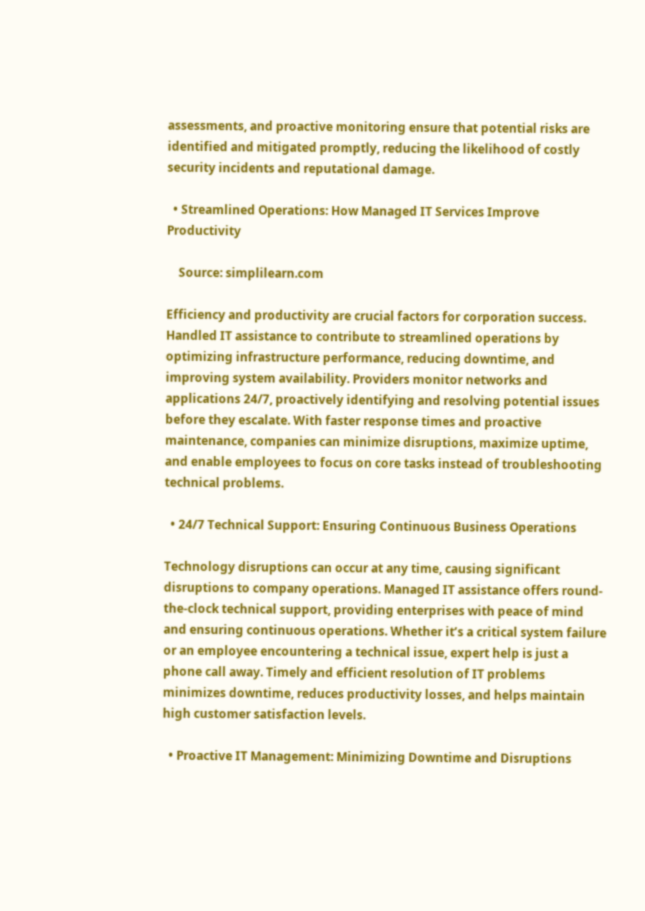assessments, and proactive monitoring ensure that potential risks are identified and mitigated promptly, reducing the likelihood of costly security incidents and reputational damage.

  • Streamlined Operations: How Managed IT Services Improve Productivity

    Source: simplilearn.com

Efficiency and productivity are crucial factors for corporation success. Handled IT assistance to contribute to streamlined operations by optimizing infrastructure performance, reducing downtime, and improving system availability. Providers monitor networks and applications 24/7, proactively identifying and resolving potential issues before they escalate. With faster response times and proactive maintenance, companies can minimize disruptions, maximize uptime, and enable employees to focus on core tasks instead of troubleshooting technical problems.

  • 24/7 Technical Support: Ensuring Continuous Business Operations

Technology disruptions can occur at any time, causing significant disruptions to company operations. Managed IT assistance offers round-the-clock technical support, providing enterprises with peace of mind and ensuring continuous operations. Whether it’s a critical system failure or an employee encountering a technical issue, expert help is just a phone call away. Timely and efficient resolution of IT problems minimizes downtime, reduces productivity losses, and helps maintain high customer satisfaction levels.

  • Proactive IT Management: Minimizing Downtime and Disruptions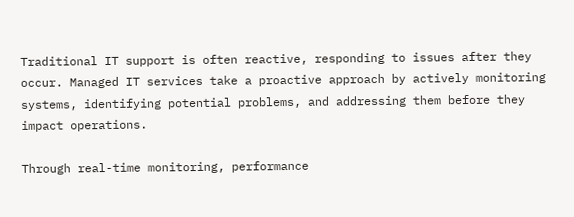Traditional IT support is often reactive, responding to issues after they occur. Managed IT services take a proactive approach by actively monitoring systems, identifying potential problems, and addressing them before they impact operations.

Through real-time monitoring, performance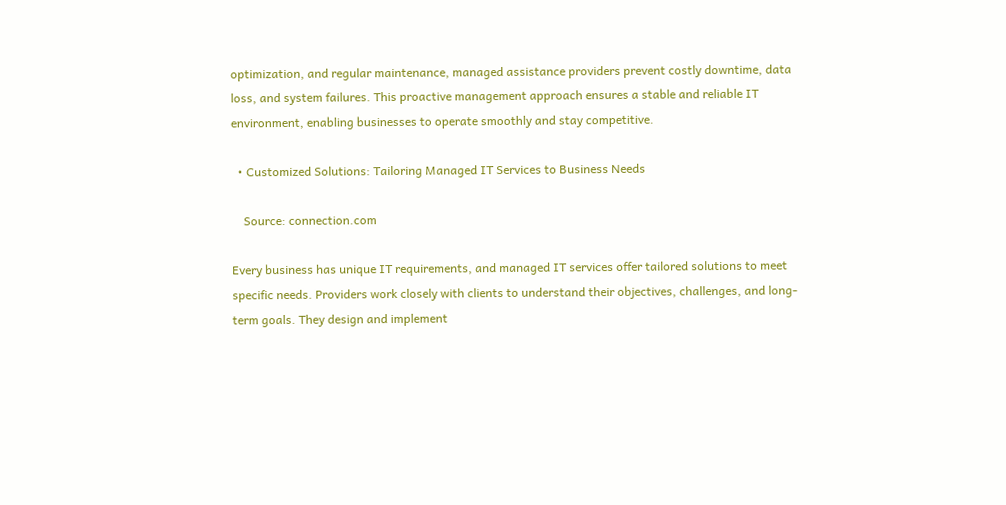optimization, and regular maintenance, managed assistance providers prevent costly downtime, data loss, and system failures. This proactive management approach ensures a stable and reliable IT environment, enabling businesses to operate smoothly and stay competitive.

  • Customized Solutions: Tailoring Managed IT Services to Business Needs

    Source: connection.com

Every business has unique IT requirements, and managed IT services offer tailored solutions to meet specific needs. Providers work closely with clients to understand their objectives, challenges, and long-term goals. They design and implement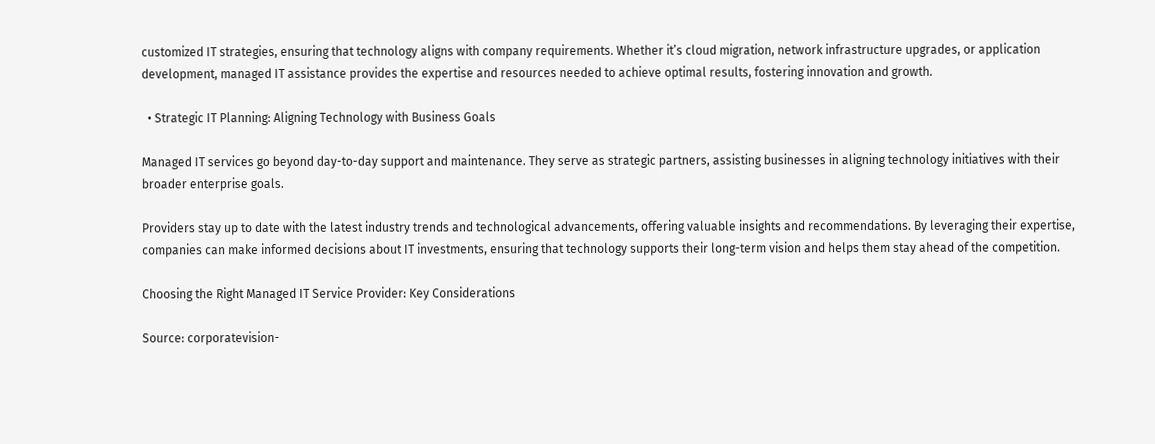customized IT strategies, ensuring that technology aligns with company requirements. Whether it’s cloud migration, network infrastructure upgrades, or application development, managed IT assistance provides the expertise and resources needed to achieve optimal results, fostering innovation and growth.

  • Strategic IT Planning: Aligning Technology with Business Goals

Managed IT services go beyond day-to-day support and maintenance. They serve as strategic partners, assisting businesses in aligning technology initiatives with their broader enterprise goals.

Providers stay up to date with the latest industry trends and technological advancements, offering valuable insights and recommendations. By leveraging their expertise, companies can make informed decisions about IT investments, ensuring that technology supports their long-term vision and helps them stay ahead of the competition.

Choosing the Right Managed IT Service Provider: Key Considerations

Source: corporatevision-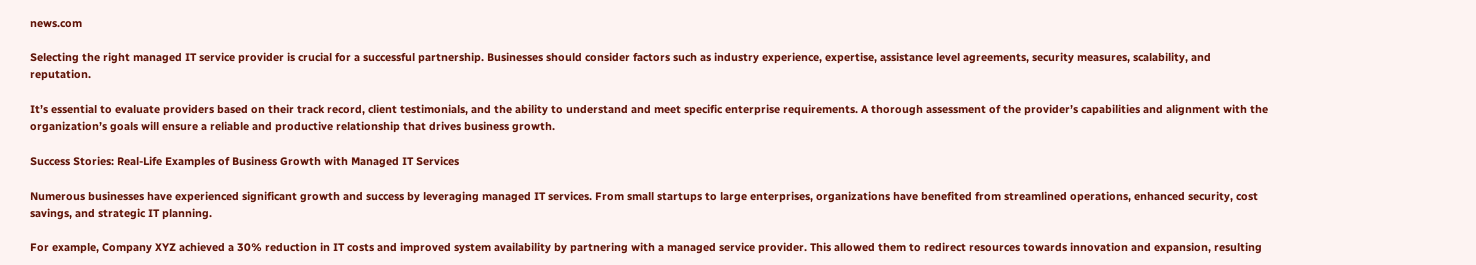news.com

Selecting the right managed IT service provider is crucial for a successful partnership. Businesses should consider factors such as industry experience, expertise, assistance level agreements, security measures, scalability, and reputation.

It’s essential to evaluate providers based on their track record, client testimonials, and the ability to understand and meet specific enterprise requirements. A thorough assessment of the provider’s capabilities and alignment with the organization’s goals will ensure a reliable and productive relationship that drives business growth.

Success Stories: Real-Life Examples of Business Growth with Managed IT Services

Numerous businesses have experienced significant growth and success by leveraging managed IT services. From small startups to large enterprises, organizations have benefited from streamlined operations, enhanced security, cost savings, and strategic IT planning.

For example, Company XYZ achieved a 30% reduction in IT costs and improved system availability by partnering with a managed service provider. This allowed them to redirect resources towards innovation and expansion, resulting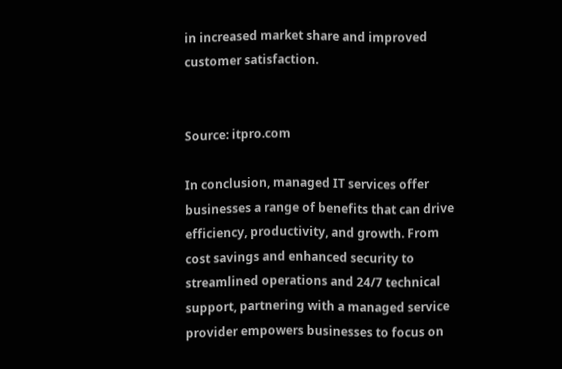in increased market share and improved customer satisfaction.


Source: itpro.com

In conclusion, managed IT services offer businesses a range of benefits that can drive efficiency, productivity, and growth. From cost savings and enhanced security to streamlined operations and 24/7 technical support, partnering with a managed service provider empowers businesses to focus on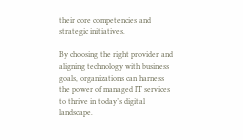their core competencies and strategic initiatives.

By choosing the right provider and aligning technology with business goals, organizations can harness the power of managed IT services to thrive in today’s digital landscape.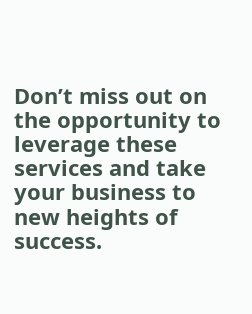Don’t miss out on the opportunity to leverage these services and take your business to new heights of success.